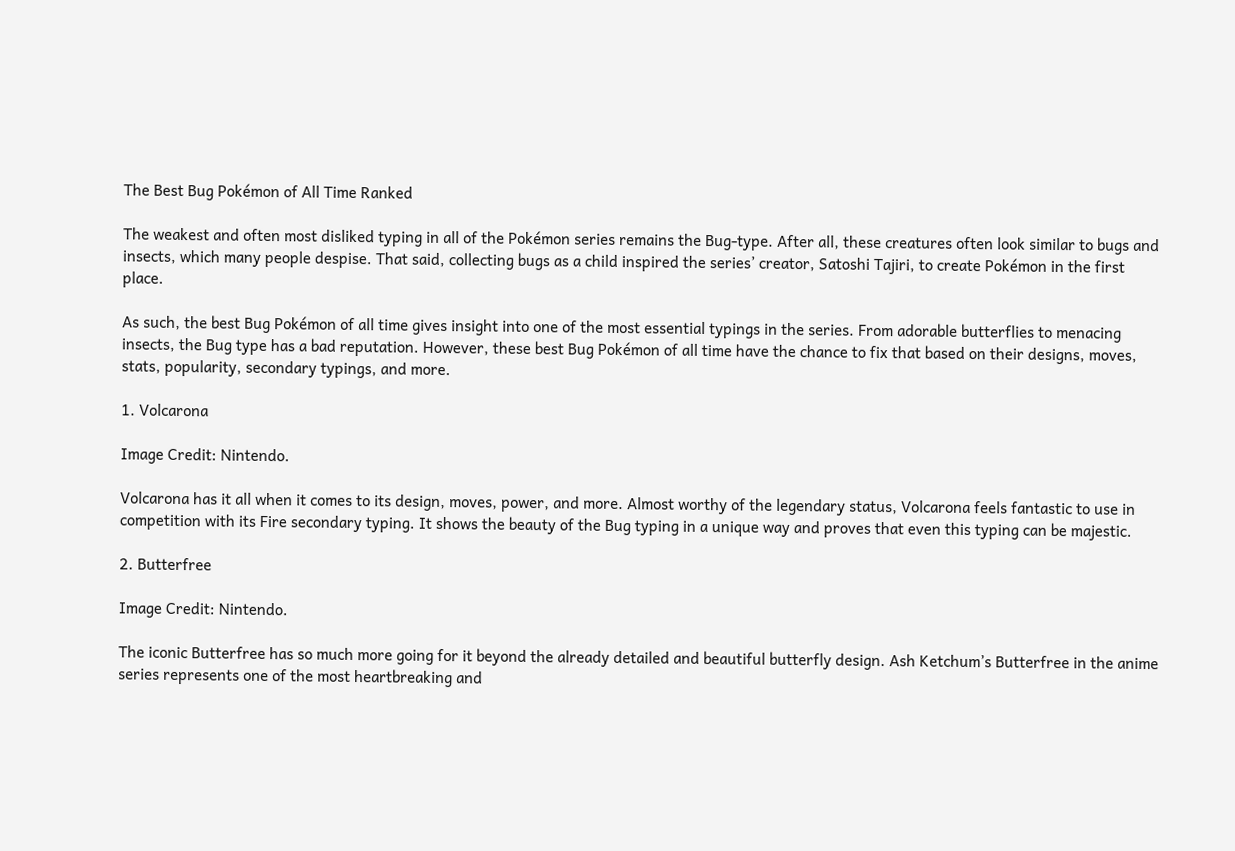The Best Bug Pokémon of All Time Ranked

The weakest and often most disliked typing in all of the Pokémon series remains the Bug-type. After all, these creatures often look similar to bugs and insects, which many people despise. That said, collecting bugs as a child inspired the series’ creator, Satoshi Tajiri, to create Pokémon in the first place.

As such, the best Bug Pokémon of all time gives insight into one of the most essential typings in the series. From adorable butterflies to menacing insects, the Bug type has a bad reputation. However, these best Bug Pokémon of all time have the chance to fix that based on their designs, moves, stats, popularity, secondary typings, and more.

1. Volcarona

Image Credit: Nintendo.

Volcarona has it all when it comes to its design, moves, power, and more. Almost worthy of the legendary status, Volcarona feels fantastic to use in competition with its Fire secondary typing. It shows the beauty of the Bug typing in a unique way and proves that even this typing can be majestic.

2. Butterfree

Image Credit: Nintendo.

The iconic Butterfree has so much more going for it beyond the already detailed and beautiful butterfly design. Ash Ketchum’s Butterfree in the anime series represents one of the most heartbreaking and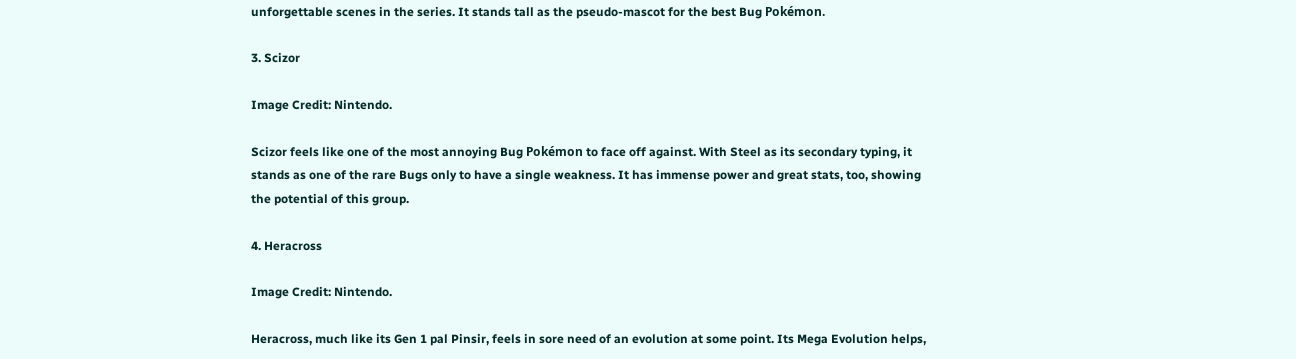unforgettable scenes in the series. It stands tall as the pseudo-mascot for the best Bug Pokémon.

3. Scizor

Image Credit: Nintendo.

Scizor feels like one of the most annoying Bug Pokémon to face off against. With Steel as its secondary typing, it stands as one of the rare Bugs only to have a single weakness. It has immense power and great stats, too, showing the potential of this group.

4. Heracross

Image Credit: Nintendo.

Heracross, much like its Gen 1 pal Pinsir, feels in sore need of an evolution at some point. Its Mega Evolution helps,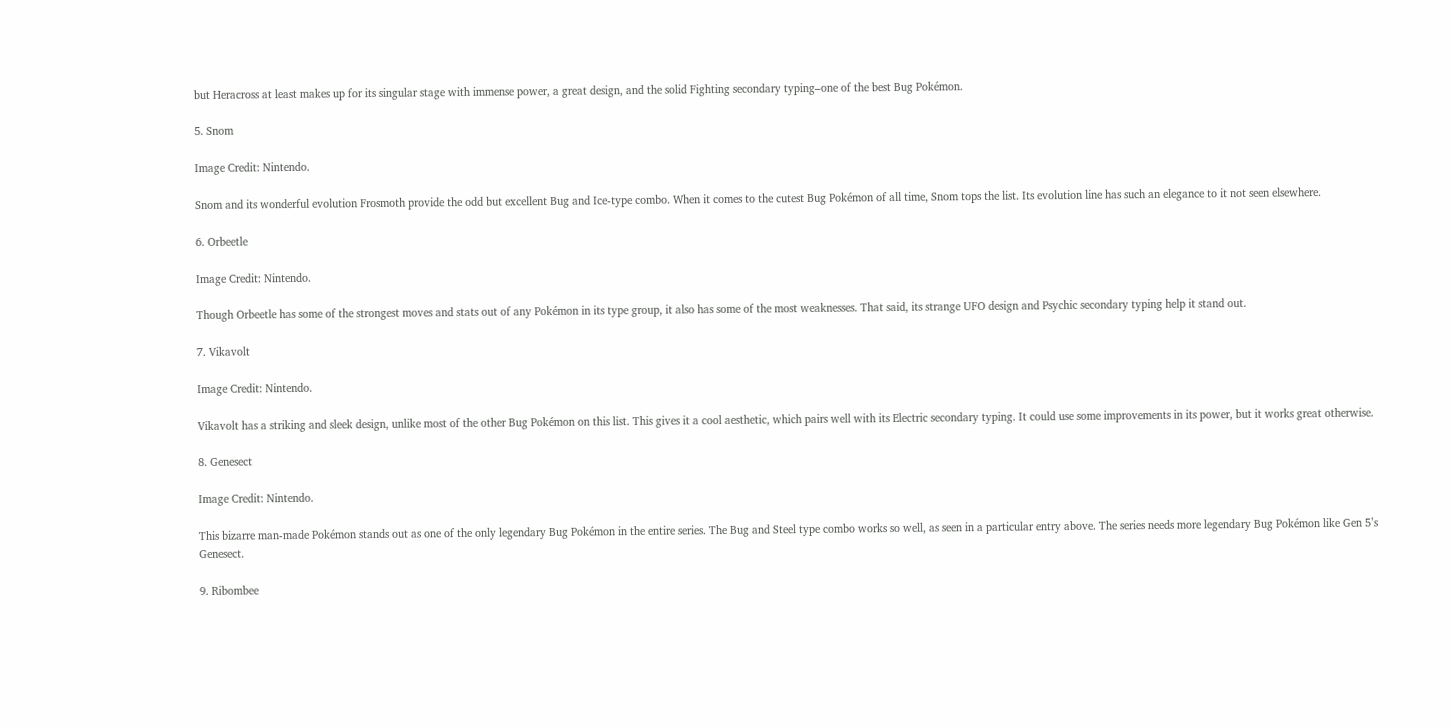but Heracross at least makes up for its singular stage with immense power, a great design, and the solid Fighting secondary typing–one of the best Bug Pokémon.

5. Snom

Image Credit: Nintendo.

Snom and its wonderful evolution Frosmoth provide the odd but excellent Bug and Ice-type combo. When it comes to the cutest Bug Pokémon of all time, Snom tops the list. Its evolution line has such an elegance to it not seen elsewhere.

6. Orbeetle

Image Credit: Nintendo.

Though Orbeetle has some of the strongest moves and stats out of any Pokémon in its type group, it also has some of the most weaknesses. That said, its strange UFO design and Psychic secondary typing help it stand out.

7. Vikavolt

Image Credit: Nintendo.

Vikavolt has a striking and sleek design, unlike most of the other Bug Pokémon on this list. This gives it a cool aesthetic, which pairs well with its Electric secondary typing. It could use some improvements in its power, but it works great otherwise.

8. Genesect

Image Credit: Nintendo.

This bizarre man-made Pokémon stands out as one of the only legendary Bug Pokémon in the entire series. The Bug and Steel type combo works so well, as seen in a particular entry above. The series needs more legendary Bug Pokémon like Gen 5’s Genesect.

9. Ribombee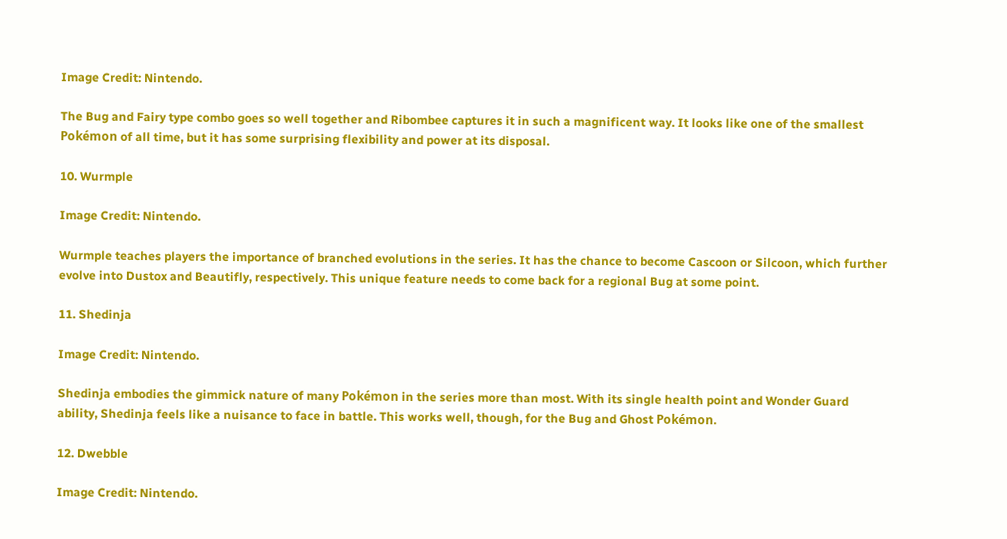Image Credit: Nintendo.

The Bug and Fairy type combo goes so well together and Ribombee captures it in such a magnificent way. It looks like one of the smallest Pokémon of all time, but it has some surprising flexibility and power at its disposal.

10. Wurmple

Image Credit: Nintendo.

Wurmple teaches players the importance of branched evolutions in the series. It has the chance to become Cascoon or Silcoon, which further evolve into Dustox and Beautifly, respectively. This unique feature needs to come back for a regional Bug at some point.

11. Shedinja

Image Credit: Nintendo.

Shedinja embodies the gimmick nature of many Pokémon in the series more than most. With its single health point and Wonder Guard ability, Shedinja feels like a nuisance to face in battle. This works well, though, for the Bug and Ghost Pokémon.

12. Dwebble

Image Credit: Nintendo.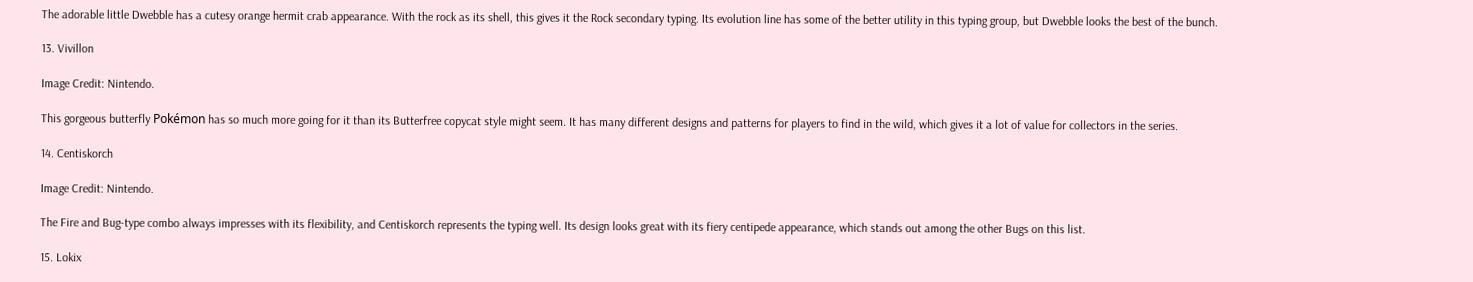The adorable little Dwebble has a cutesy orange hermit crab appearance. With the rock as its shell, this gives it the Rock secondary typing. Its evolution line has some of the better utility in this typing group, but Dwebble looks the best of the bunch.

13. Vivillon

Image Credit: Nintendo.

This gorgeous butterfly Pokémon has so much more going for it than its Butterfree copycat style might seem. It has many different designs and patterns for players to find in the wild, which gives it a lot of value for collectors in the series.

14. Centiskorch

Image Credit: Nintendo.

The Fire and Bug-type combo always impresses with its flexibility, and Centiskorch represents the typing well. Its design looks great with its fiery centipede appearance, which stands out among the other Bugs on this list.

15. Lokix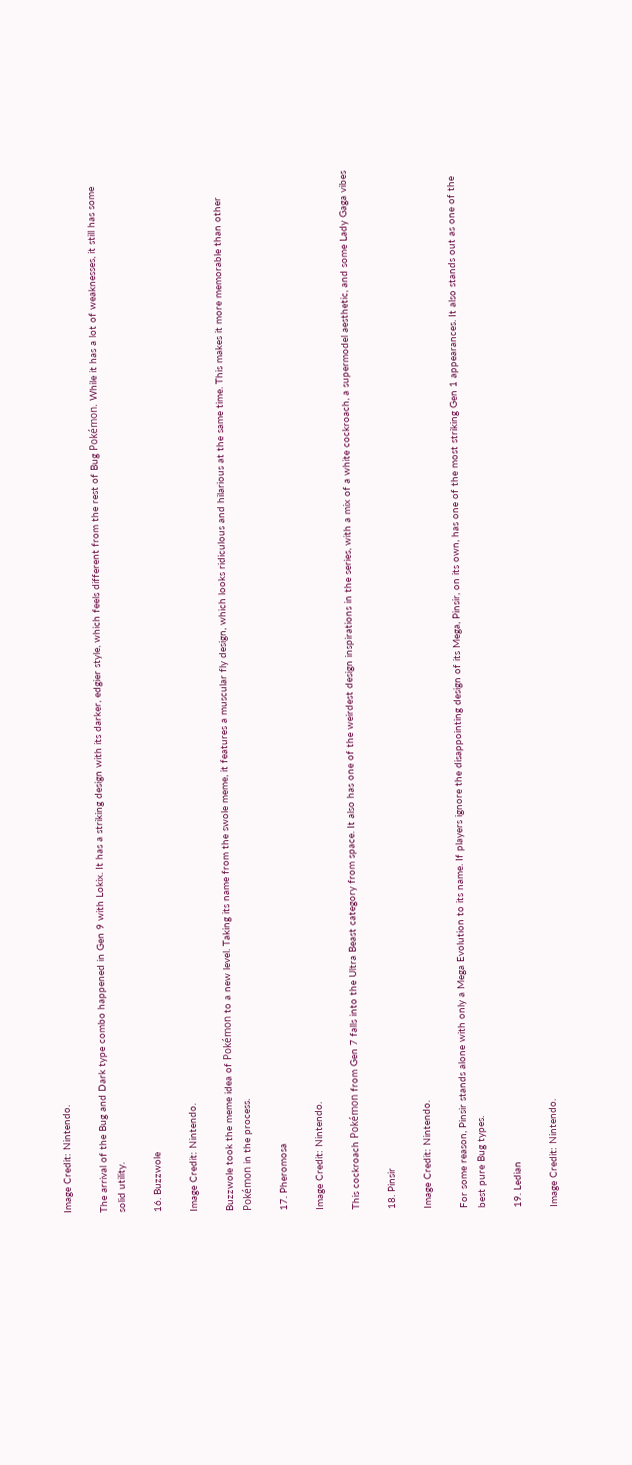Image Credit: Nintendo.

The arrival of the Bug and Dark type combo happened in Gen 9 with Lokix. It has a striking design with its darker, edgier style, which feels different from the rest of Bug Pokémon. While it has a lot of weaknesses, it still has some solid utility.

16. Buzzwole

Image Credit: Nintendo.

Buzzwole took the meme idea of Pokémon to a new level. Taking its name from the swole meme, it features a muscular fly design, which looks ridiculous and hilarious at the same time. This makes it more memorable than other Pokémon in the process.

17. Pheromosa

Image Credit: Nintendo.

This cockroach Pokémon from Gen 7 falls into the Ultra Beast category from space. It also has one of the weirdest design inspirations in the series, with a mix of a white cockroach, a supermodel aesthetic, and some Lady Gaga vibes

18. Pinsir

Image Credit: Nintendo.

For some reason, Pinsir stands alone with only a Mega Evolution to its name. If players ignore the disappointing design of its Mega, Pinsir, on its own, has one of the most striking Gen 1 appearances. It also stands out as one of the best pure Bug types.

19. Ledian

Image Credit: Nintendo.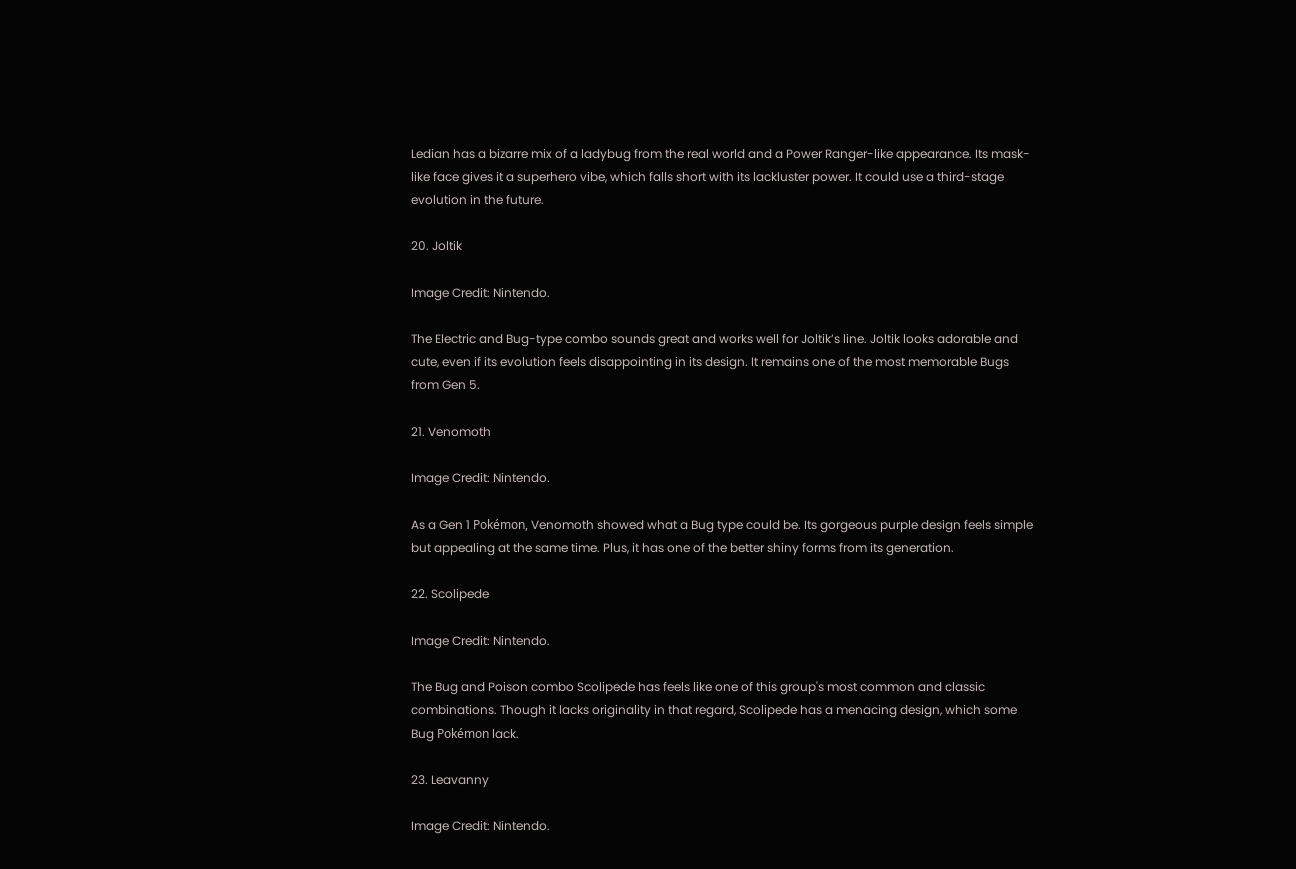Ledian has a bizarre mix of a ladybug from the real world and a Power Ranger-like appearance. Its mask-like face gives it a superhero vibe, which falls short with its lackluster power. It could use a third-stage evolution in the future.

20. Joltik

Image Credit: Nintendo.

The Electric and Bug-type combo sounds great and works well for Joltik’s line. Joltik looks adorable and cute, even if its evolution feels disappointing in its design. It remains one of the most memorable Bugs from Gen 5.

21. Venomoth

Image Credit: Nintendo.

As a Gen 1 Pokémon, Venomoth showed what a Bug type could be. Its gorgeous purple design feels simple but appealing at the same time. Plus, it has one of the better shiny forms from its generation.

22. Scolipede

Image Credit: Nintendo.

The Bug and Poison combo Scolipede has feels like one of this group's most common and classic combinations. Though it lacks originality in that regard, Scolipede has a menacing design, which some Bug Pokémon lack.

23. Leavanny

Image Credit: Nintendo.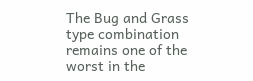The Bug and Grass type combination remains one of the worst in the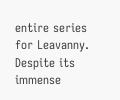entire series for Leavanny. Despite its immense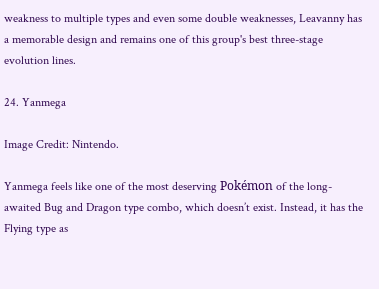weakness to multiple types and even some double weaknesses, Leavanny has a memorable design and remains one of this group's best three-stage evolution lines.

24. Yanmega

Image Credit: Nintendo.

Yanmega feels like one of the most deserving Pokémon of the long-awaited Bug and Dragon type combo, which doesn’t exist. Instead, it has the Flying type as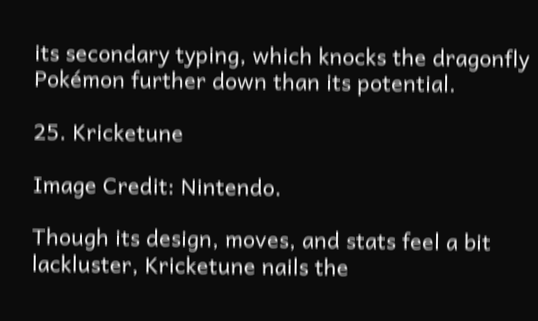its secondary typing, which knocks the dragonfly Pokémon further down than its potential.

25. Kricketune

Image Credit: Nintendo.

Though its design, moves, and stats feel a bit lackluster, Kricketune nails the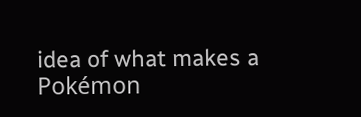idea of what makes a Pokémon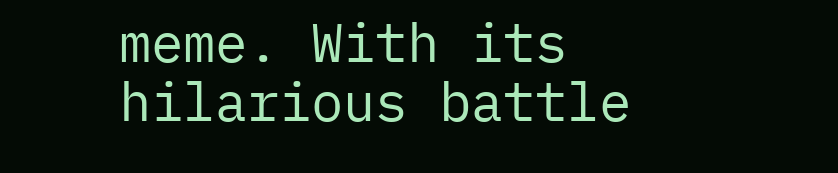meme. With its hilarious battle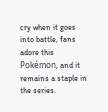cry when it goes into battle, fans adore this Pokémon, and it remains a staple in the series.